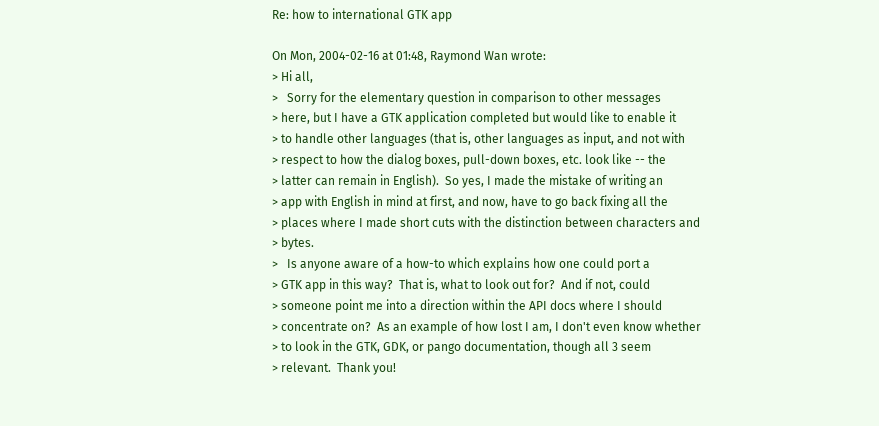Re: how to international GTK app

On Mon, 2004-02-16 at 01:48, Raymond Wan wrote:
> Hi all,
>   Sorry for the elementary question in comparison to other messages
> here, but I have a GTK application completed but would like to enable it
> to handle other languages (that is, other languages as input, and not with
> respect to how the dialog boxes, pull-down boxes, etc. look like -- the
> latter can remain in English).  So yes, I made the mistake of writing an
> app with English in mind at first, and now, have to go back fixing all the
> places where I made short cuts with the distinction between characters and
> bytes.
>   Is anyone aware of a how-to which explains how one could port a
> GTK app in this way?  That is, what to look out for?  And if not, could
> someone point me into a direction within the API docs where I should
> concentrate on?  As an example of how lost I am, I don't even know whether
> to look in the GTK, GDK, or pango documentation, though all 3 seem
> relevant.  Thank you!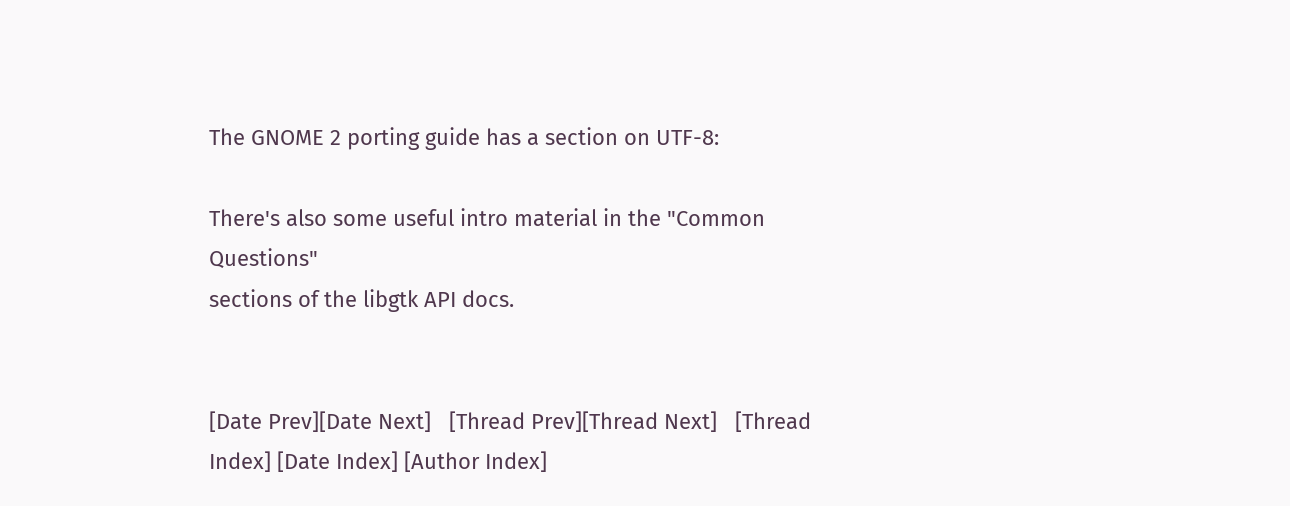The GNOME 2 porting guide has a section on UTF-8:

There's also some useful intro material in the "Common Questions"
sections of the libgtk API docs.


[Date Prev][Date Next]   [Thread Prev][Thread Next]   [Thread Index] [Date Index] [Author Index]